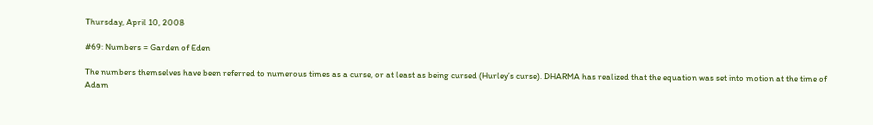Thursday, April 10, 2008

#69: Numbers = Garden of Eden

The numbers themselves have been referred to numerous times as a curse, or at least as being cursed (Hurley’s curse). DHARMA has realized that the equation was set into motion at the time of Adam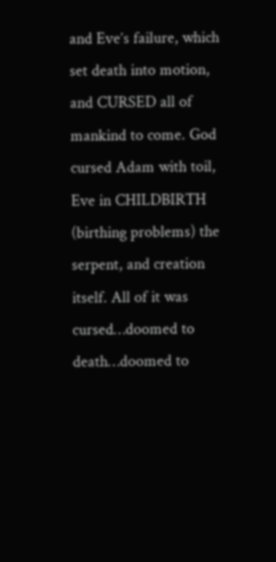and Eve’s failure, which set death into motion, and CURSED all of mankind to come. God cursed Adam with toil, Eve in CHILDBIRTH (birthing problems) the serpent, and creation itself. All of it was cursed…doomed to death…doomed to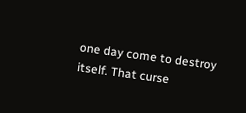one day come to destroy itself. That curse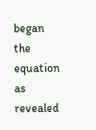began the equation as revealed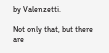by Valenzetti.

Not only that, but there are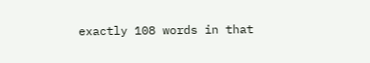exactly 108 words in that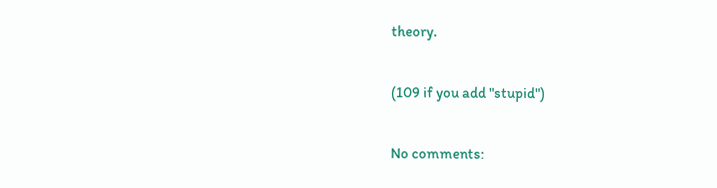theory.

(109 if you add "stupid")

No comments: